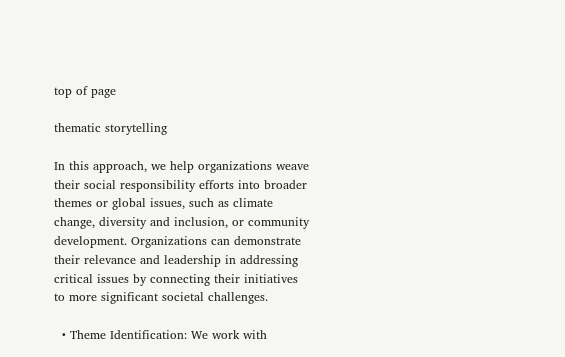top of page

thematic storytelling

In this approach, we help organizations weave their social responsibility efforts into broader themes or global issues, such as climate change, diversity and inclusion, or community development. Organizations can demonstrate their relevance and leadership in addressing critical issues by connecting their initiatives to more significant societal challenges.

  • Theme Identification: We work with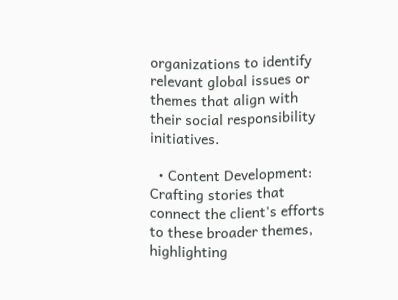organizations to identify relevant global issues or themes that align with their social responsibility initiatives.

  • Content Development: Crafting stories that connect the client's efforts to these broader themes, highlighting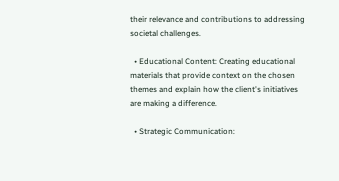their relevance and contributions to addressing societal challenges.

  • Educational Content: Creating educational materials that provide context on the chosen themes and explain how the client's initiatives are making a difference.

  • Strategic Communication: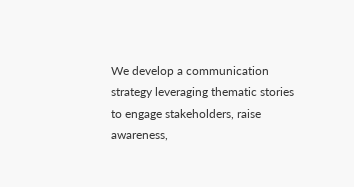We develop a communication strategy leveraging thematic stories to engage stakeholders, raise awareness,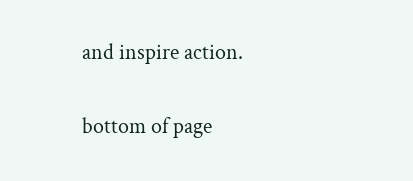and inspire action.

bottom of page